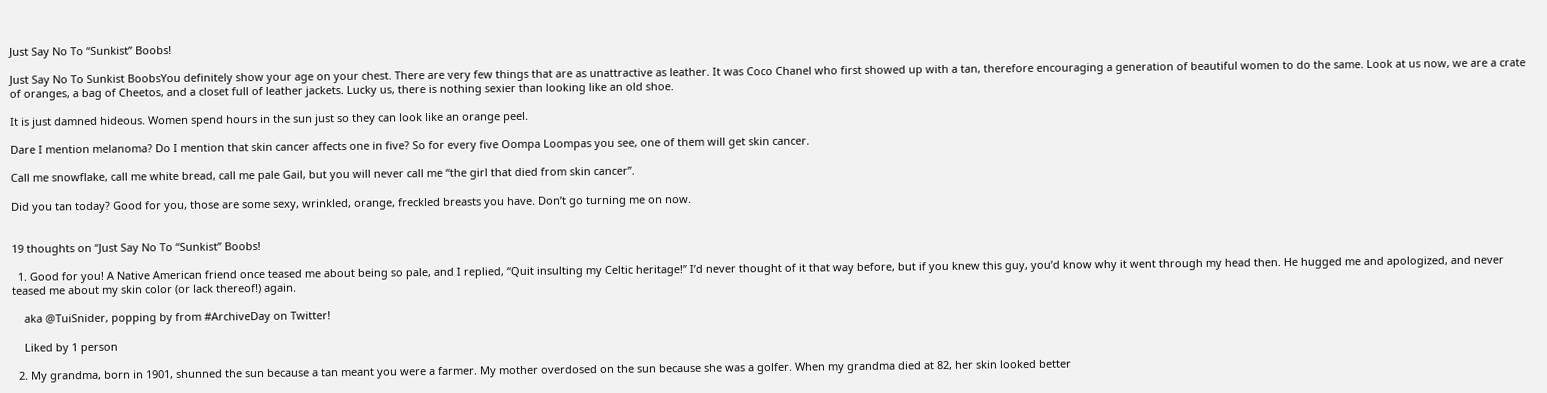Just Say No To “Sunkist” Boobs!

Just Say No To Sunkist BoobsYou definitely show your age on your chest. There are very few things that are as unattractive as leather. It was Coco Chanel who first showed up with a tan, therefore encouraging a generation of beautiful women to do the same. Look at us now, we are a crate of oranges, a bag of Cheetos, and a closet full of leather jackets. Lucky us, there is nothing sexier than looking like an old shoe.

It is just damned hideous. Women spend hours in the sun just so they can look like an orange peel.

Dare I mention melanoma? Do I mention that skin cancer affects one in five? So for every five Oompa Loompas you see, one of them will get skin cancer.

Call me snowflake, call me white bread, call me pale Gail, but you will never call me “the girl that died from skin cancer”.

Did you tan today? Good for you, those are some sexy, wrinkled, orange, freckled breasts you have. Don’t go turning me on now.


19 thoughts on “Just Say No To “Sunkist” Boobs!

  1. Good for you! A Native American friend once teased me about being so pale, and I replied, “Quit insulting my Celtic heritage!” I’d never thought of it that way before, but if you knew this guy, you’d know why it went through my head then. He hugged me and apologized, and never teased me about my skin color (or lack thereof!) again.

    aka @TuiSnider, popping by from #ArchiveDay on Twitter!

    Liked by 1 person

  2. My grandma, born in 1901, shunned the sun because a tan meant you were a farmer. My mother overdosed on the sun because she was a golfer. When my grandma died at 82, her skin looked better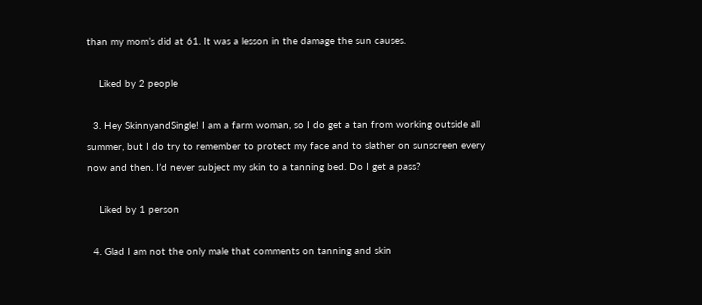than my mom’s did at 61. It was a lesson in the damage the sun causes.

    Liked by 2 people

  3. Hey SkinnyandSingle! I am a farm woman, so I do get a tan from working outside all summer, but I do try to remember to protect my face and to slather on sunscreen every now and then. I’d never subject my skin to a tanning bed. Do I get a pass?

    Liked by 1 person

  4. Glad I am not the only male that comments on tanning and skin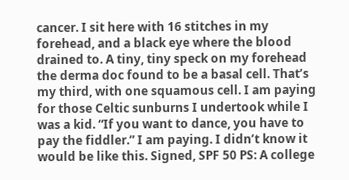cancer. I sit here with 16 stitches in my forehead, and a black eye where the blood drained to. A tiny, tiny speck on my forehead the derma doc found to be a basal cell. That’s my third, with one squamous cell. I am paying for those Celtic sunburns I undertook while I was a kid. “If you want to dance, you have to pay the fiddler.” I am paying. I didn’t know it would be like this. Signed, SPF 50 PS: A college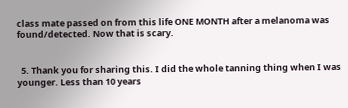class mate passed on from this life ONE MONTH after a melanoma was found/detected. Now that is scary.


  5. Thank you for sharing this. I did the whole tanning thing when I was younger. Less than 10 years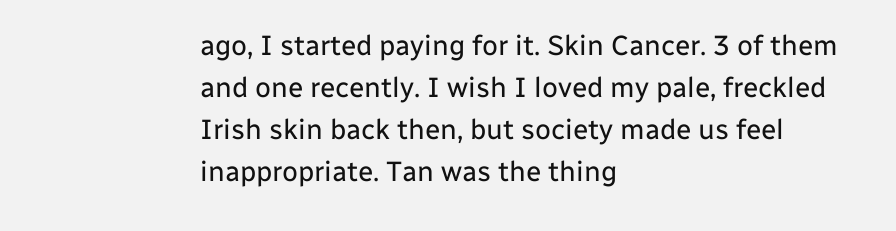ago, I started paying for it. Skin Cancer. 3 of them and one recently. I wish I loved my pale, freckled Irish skin back then, but society made us feel inappropriate. Tan was the thing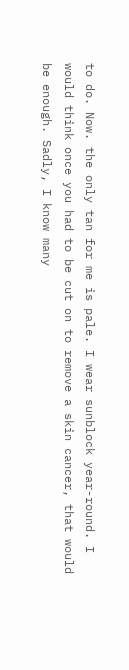to do. Now. the only tan for me is pale. I wear sunblock year-round. I would think once you had to be cut on to remove a skin cancer, that would be enough. Sadly, I know many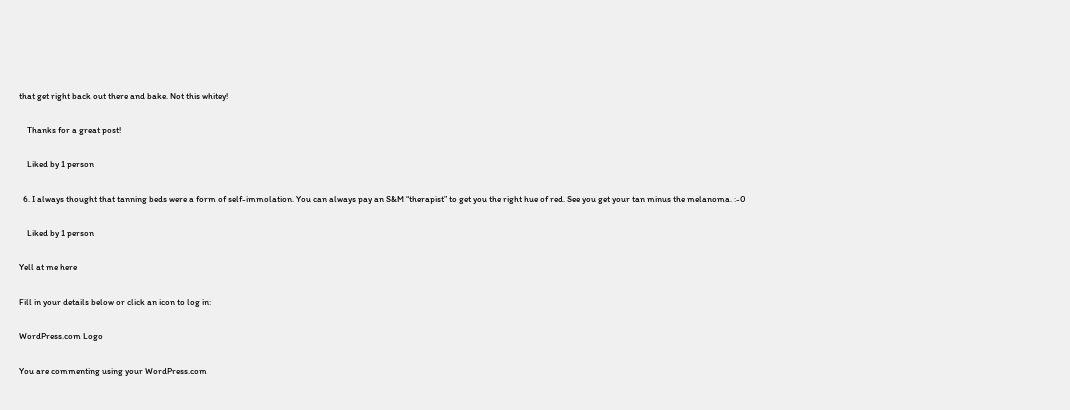that get right back out there and bake. Not this whitey!

    Thanks for a great post!

    Liked by 1 person

  6. I always thought that tanning beds were a form of self-immolation. You can always pay an S&M “therapist” to get you the right hue of red. See you get your tan minus the melanoma. :-0

    Liked by 1 person

Yell at me here

Fill in your details below or click an icon to log in:

WordPress.com Logo

You are commenting using your WordPress.com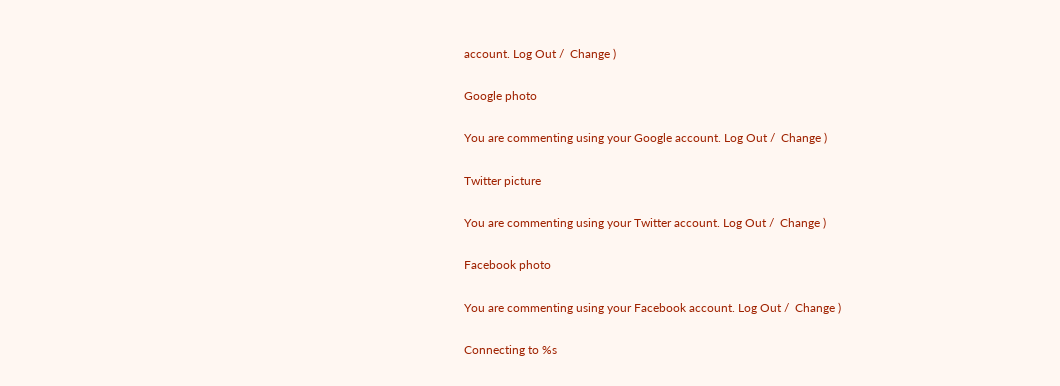account. Log Out /  Change )

Google photo

You are commenting using your Google account. Log Out /  Change )

Twitter picture

You are commenting using your Twitter account. Log Out /  Change )

Facebook photo

You are commenting using your Facebook account. Log Out /  Change )

Connecting to %s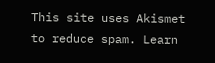This site uses Akismet to reduce spam. Learn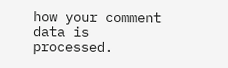how your comment data is processed.